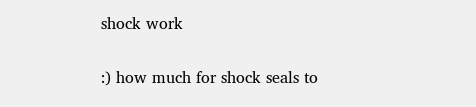shock work

:) how much for shock seals to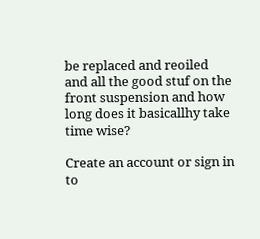be replaced and reoiled and all the good stuf on the front suspension and how long does it basicallhy take time wise?

Create an account or sign in to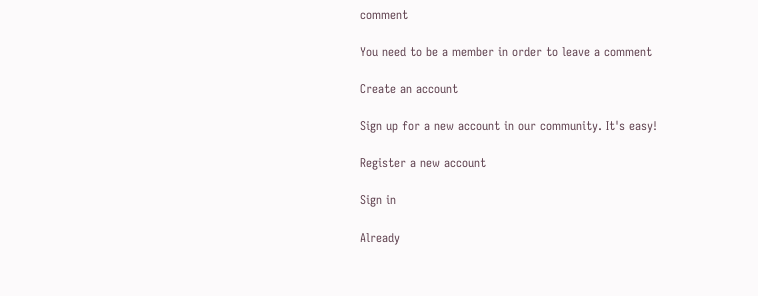comment

You need to be a member in order to leave a comment

Create an account

Sign up for a new account in our community. It's easy!

Register a new account

Sign in

Already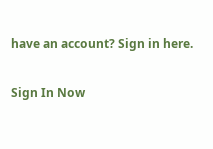have an account? Sign in here.

Sign In Now